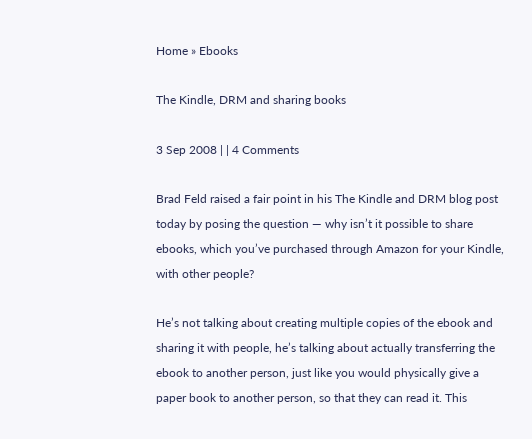Home » Ebooks

The Kindle, DRM and sharing books

3 Sep 2008 | | 4 Comments

Brad Feld raised a fair point in his The Kindle and DRM blog post today by posing the question — why isn’t it possible to share ebooks, which you’ve purchased through Amazon for your Kindle, with other people?

He’s not talking about creating multiple copies of the ebook and sharing it with people, he’s talking about actually transferring the ebook to another person, just like you would physically give a paper book to another person, so that they can read it. This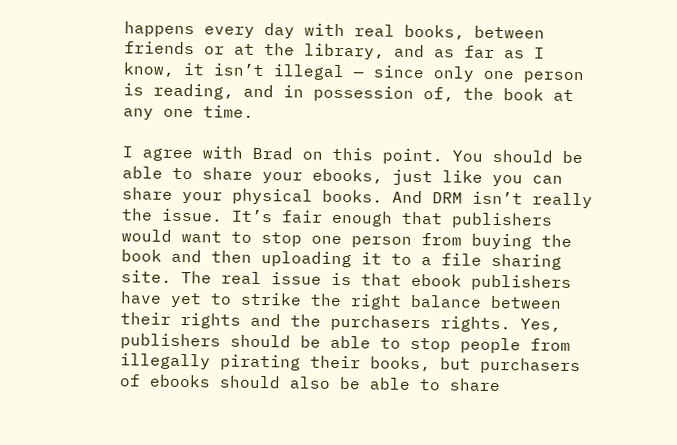happens every day with real books, between friends or at the library, and as far as I know, it isn’t illegal — since only one person is reading, and in possession of, the book at any one time.

I agree with Brad on this point. You should be able to share your ebooks, just like you can share your physical books. And DRM isn’t really the issue. It’s fair enough that publishers would want to stop one person from buying the book and then uploading it to a file sharing site. The real issue is that ebook publishers have yet to strike the right balance between their rights and the purchasers rights. Yes, publishers should be able to stop people from illegally pirating their books, but purchasers of ebooks should also be able to share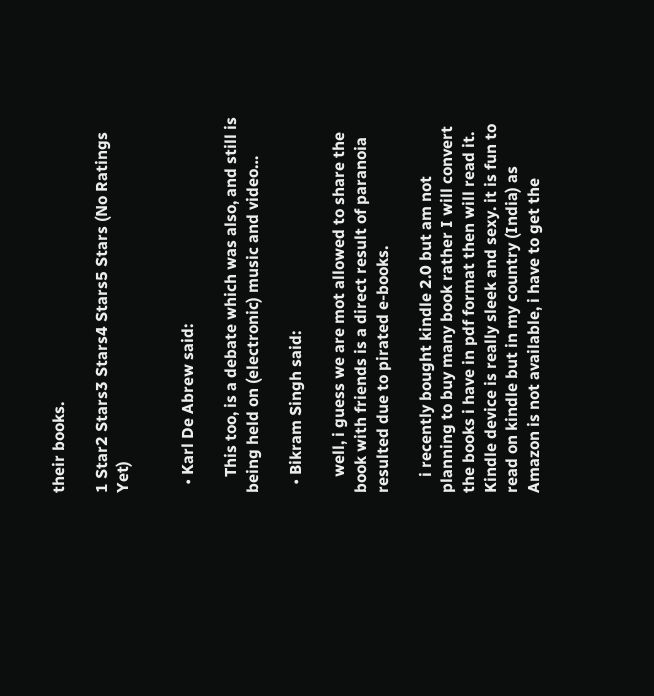their books.

1 Star2 Stars3 Stars4 Stars5 Stars (No Ratings Yet)


  • Karl De Abrew said:

    This too, is a debate which was also, and still is being held on (electronic) music and video…

  • Bikram Singh said:

    well, i guess we are mot allowed to share the book with friends is a direct result of paranoia resulted due to pirated e-books.

    i recently bought kindle 2.0 but am not planning to buy many book rather I will convert the books i have in pdf format then will read it. Kindle device is really sleek and sexy. it is fun to read on kindle but in my country (India) as Amazon is not available, i have to get the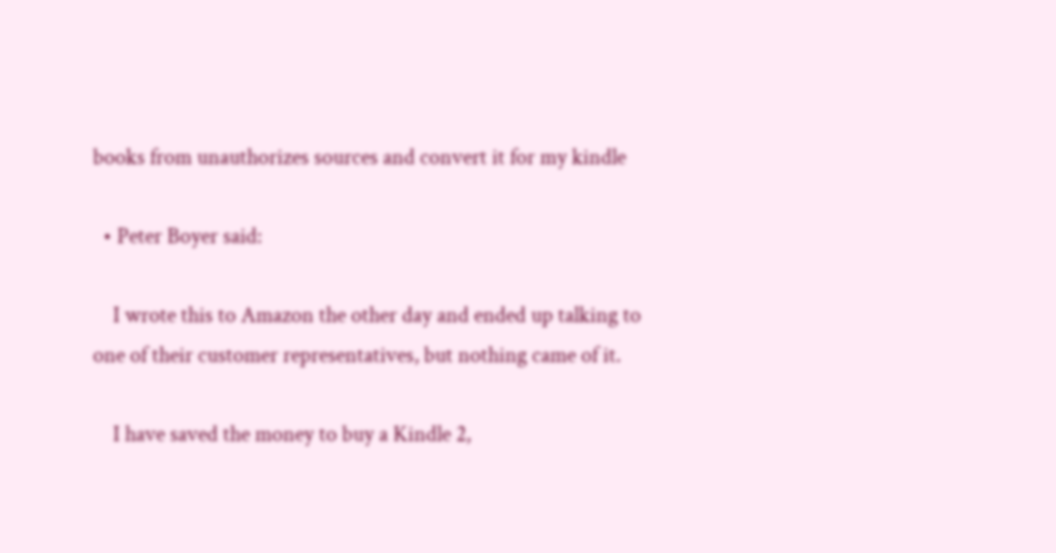books from unauthorizes sources and convert it for my kindle

  • Peter Boyer said:

    I wrote this to Amazon the other day and ended up talking to one of their customer representatives, but nothing came of it.

    I have saved the money to buy a Kindle 2,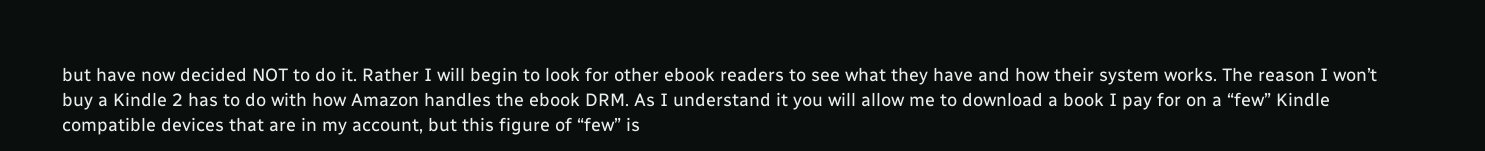but have now decided NOT to do it. Rather I will begin to look for other ebook readers to see what they have and how their system works. The reason I won’t buy a Kindle 2 has to do with how Amazon handles the ebook DRM. As I understand it you will allow me to download a book I pay for on a “few” Kindle compatible devices that are in my account, but this figure of “few” is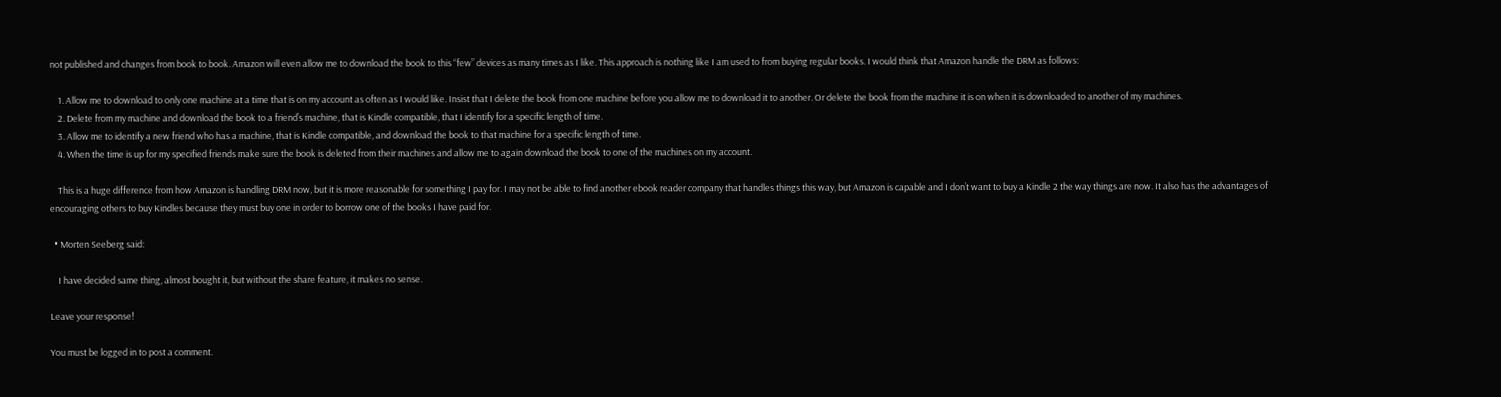not published and changes from book to book. Amazon will even allow me to download the book to this “few” devices as many times as I like. This approach is nothing like I am used to from buying regular books. I would think that Amazon handle the DRM as follows:

    1. Allow me to download to only one machine at a time that is on my account as often as I would like. Insist that I delete the book from one machine before you allow me to download it to another. Or delete the book from the machine it is on when it is downloaded to another of my machines.
    2. Delete from my machine and download the book to a friend’s machine, that is Kindle compatible, that I identify for a specific length of time.
    3. Allow me to identify a new friend who has a machine, that is Kindle compatible, and download the book to that machine for a specific length of time.
    4. When the time is up for my specified friends make sure the book is deleted from their machines and allow me to again download the book to one of the machines on my account.

    This is a huge difference from how Amazon is handling DRM now, but it is more reasonable for something I pay for. I may not be able to find another ebook reader company that handles things this way, but Amazon is capable and I don’t want to buy a Kindle 2 the way things are now. It also has the advantages of encouraging others to buy Kindles because they must buy one in order to borrow one of the books I have paid for.

  • Morten Seeberg said:

    I have decided same thing, almost bought it, but without the share feature, it makes no sense.

Leave your response!

You must be logged in to post a comment.